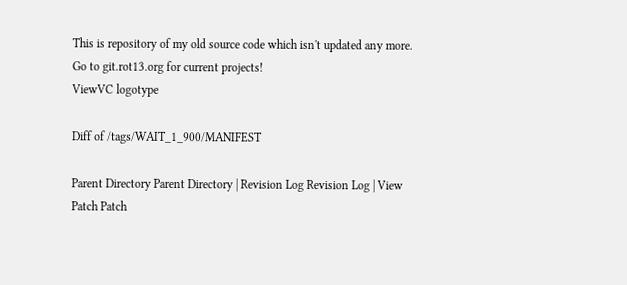This is repository of my old source code which isn't updated any more. Go to git.rot13.org for current projects!
ViewVC logotype

Diff of /tags/WAIT_1_900/MANIFEST

Parent Directory Parent Directory | Revision Log Revision Log | View Patch Patch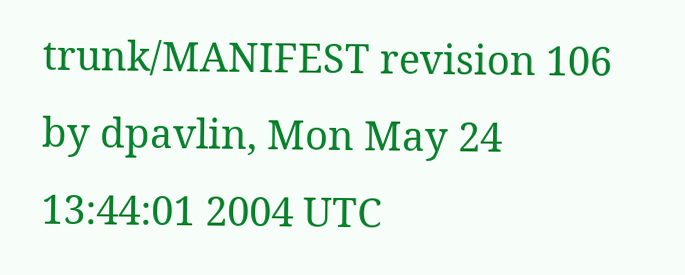trunk/MANIFEST revision 106 by dpavlin, Mon May 24 13:44:01 2004 UTC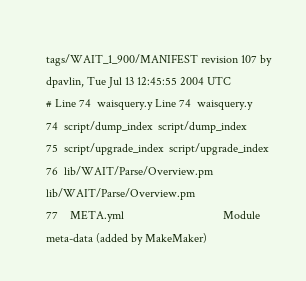tags/WAIT_1_900/MANIFEST revision 107 by dpavlin, Tue Jul 13 12:45:55 2004 UTC
# Line 74  waisquery.y Line 74  waisquery.y
74  script/dump_index  script/dump_index
75  script/upgrade_index  script/upgrade_index
76  lib/WAIT/Parse/Overview.pm  lib/WAIT/Parse/Overview.pm
77    META.yml                                 Module meta-data (added by MakeMaker)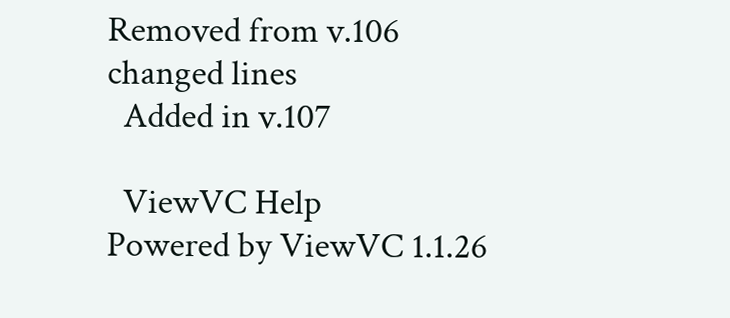Removed from v.106
changed lines
  Added in v.107

  ViewVC Help
Powered by ViewVC 1.1.26